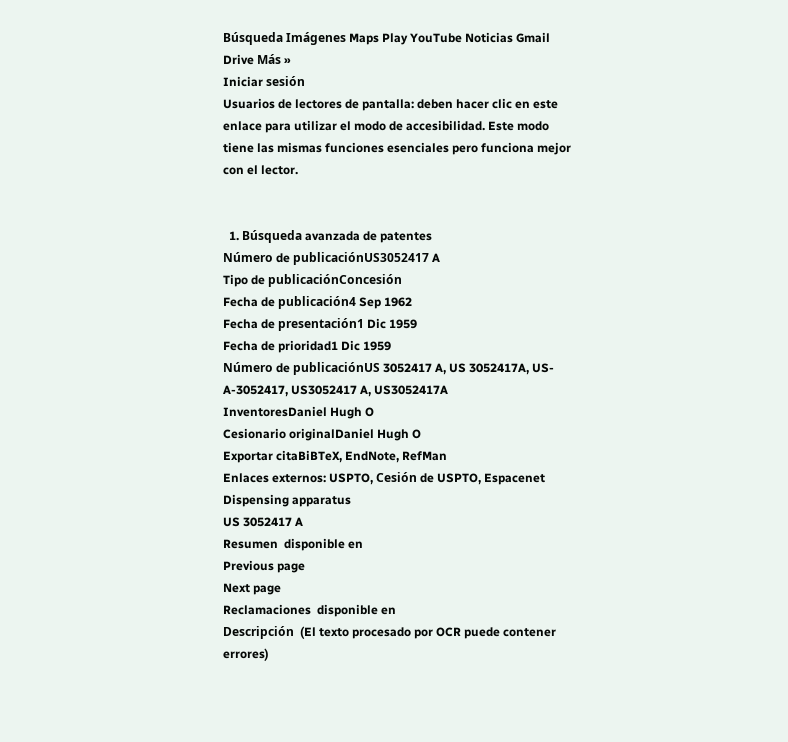Búsqueda Imágenes Maps Play YouTube Noticias Gmail Drive Más »
Iniciar sesión
Usuarios de lectores de pantalla: deben hacer clic en este enlace para utilizar el modo de accesibilidad. Este modo tiene las mismas funciones esenciales pero funciona mejor con el lector.


  1. Búsqueda avanzada de patentes
Número de publicaciónUS3052417 A
Tipo de publicaciónConcesión
Fecha de publicación4 Sep 1962
Fecha de presentación1 Dic 1959
Fecha de prioridad1 Dic 1959
Número de publicaciónUS 3052417 A, US 3052417A, US-A-3052417, US3052417 A, US3052417A
InventoresDaniel Hugh O
Cesionario originalDaniel Hugh O
Exportar citaBiBTeX, EndNote, RefMan
Enlaces externos: USPTO, Cesión de USPTO, Espacenet
Dispensing apparatus
US 3052417 A
Resumen  disponible en
Previous page
Next page
Reclamaciones  disponible en
Descripción  (El texto procesado por OCR puede contener errores)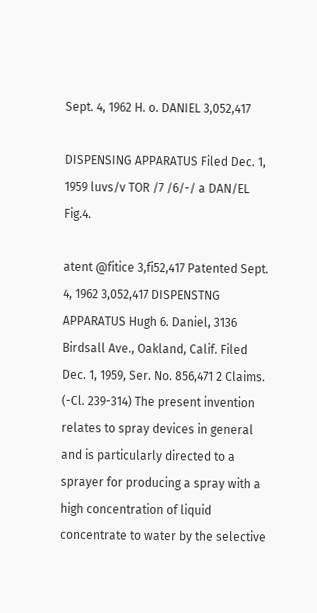Sept. 4, 1962 H. o. DANIEL 3,052,417

DISPENSING APPARATUS Filed Dec. 1, 1959 luvs/v TOR /7 /6/-/ a DAN/EL Fig.4.

atent @fitice 3,fi52,417 Patented Sept. 4, 1962 3,052,417 DISPENSTNG APPARATUS Hugh 6. Daniel, 3136 Birdsall Ave., Oakland, Calif. Filed Dec. 1, 1959, Ser. No. 856,471 2 Claims. (-Cl. 239-314) The present invention relates to spray devices in general and is particularly directed to a sprayer for producing a spray with a high concentration of liquid concentrate to water by the selective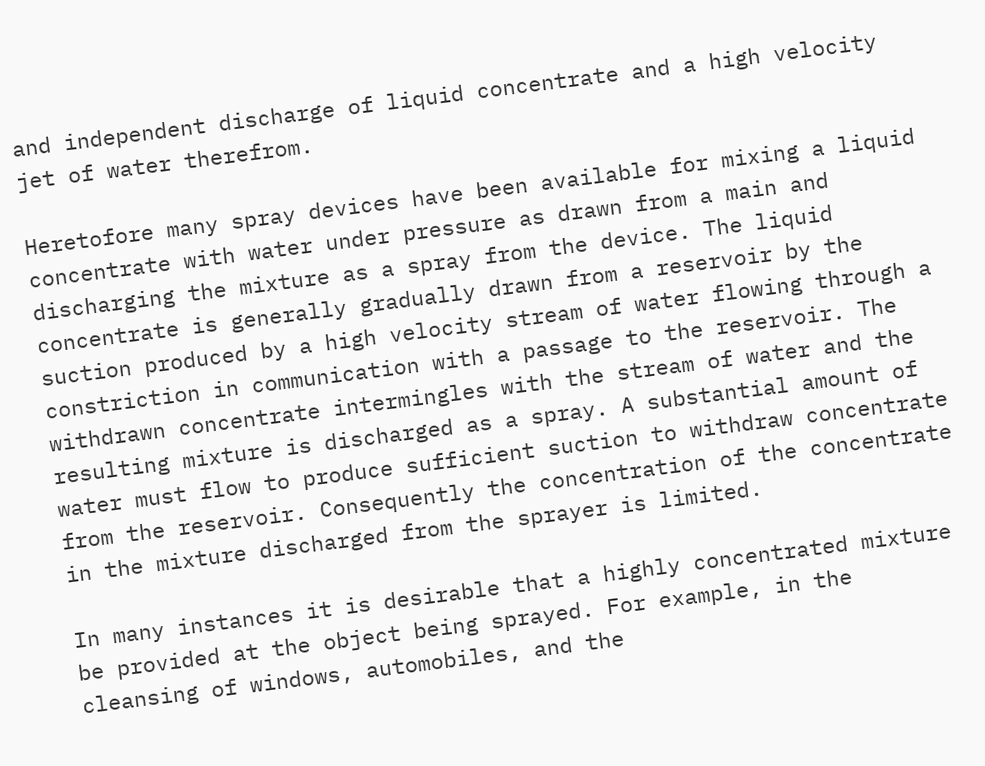and independent discharge of liquid concentrate and a high velocity jet of water therefrom.

Heretofore many spray devices have been available for mixing a liquid concentrate with water under pressure as drawn from a main and discharging the mixture as a spray from the device. The liquid concentrate is generally gradually drawn from a reservoir by the suction produced by a high velocity stream of water flowing through a constriction in communication with a passage to the reservoir. The withdrawn concentrate intermingles with the stream of water and the resulting mixture is discharged as a spray. A substantial amount of water must flow to produce sufficient suction to withdraw concentrate from the reservoir. Consequently the concentration of the concentrate in the mixture discharged from the sprayer is limited.

In many instances it is desirable that a highly concentrated mixture be provided at the object being sprayed. For example, in the cleansing of windows, automobiles, and the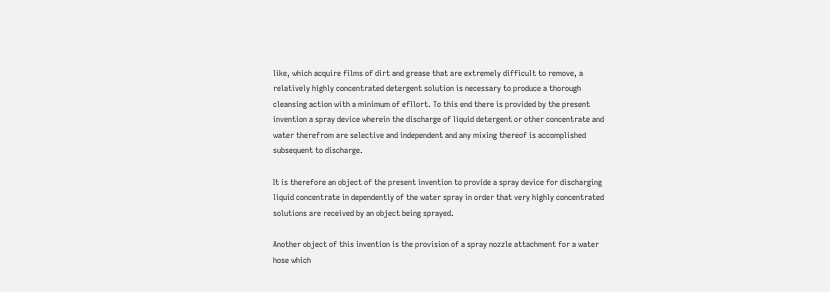like, which acquire films of dirt and grease that are extremely difficult to remove, a relatively highly concentrated detergent solution is necessary to produce a thorough cleansing action with a minimum of efllort. To this end there is provided by the present invention a spray device wherein the discharge of liquid detergent or other concentrate and water therefrom are selective and independent and any mixing thereof is accomplished subsequent to discharge.

It is therefore an object of the present invention to provide a spray device for discharging liquid concentrate in dependently of the water spray in order that very highly concentrated solutions are received by an object being sprayed.

Another object of this invention is the provision of a spray nozzle attachment for a water hose which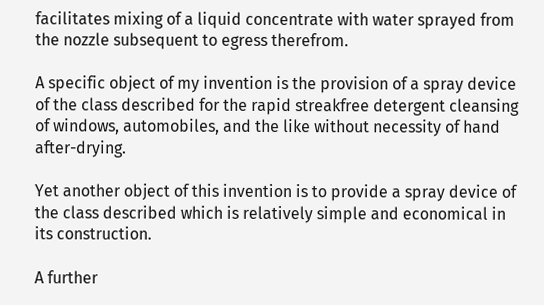facilitates mixing of a liquid concentrate with water sprayed from the nozzle subsequent to egress therefrom.

A specific object of my invention is the provision of a spray device of the class described for the rapid streakfree detergent cleansing of windows, automobiles, and the like without necessity of hand after-drying.

Yet another object of this invention is to provide a spray device of the class described which is relatively simple and economical in its construction.

A further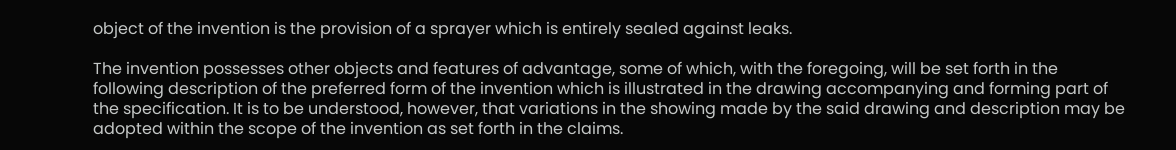object of the invention is the provision of a sprayer which is entirely sealed against leaks.

The invention possesses other objects and features of advantage, some of which, with the foregoing, will be set forth in the following description of the preferred form of the invention which is illustrated in the drawing accompanying and forming part of the specification. It is to be understood, however, that variations in the showing made by the said drawing and description may be adopted within the scope of the invention as set forth in the claims.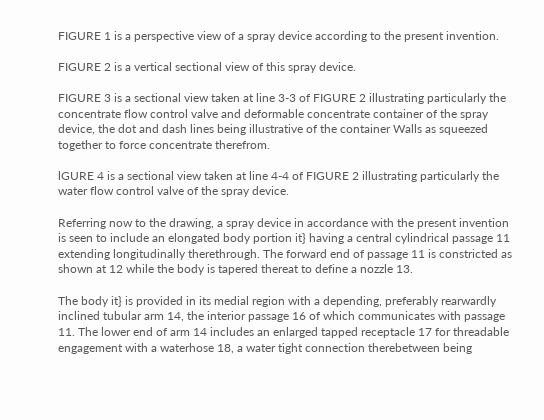FIGURE 1 is a perspective view of a spray device according to the present invention.

FIGURE 2 is a vertical sectional view of this spray device.

FIGURE 3 is a sectional view taken at line 3-3 of FIGURE 2 illustrating particularly the concentrate flow control valve and deformable concentrate container of the spray device, the dot and dash lines being illustrative of the container Walls as squeezed together to force concentrate therefrom.

lGURE 4 is a sectional view taken at line 4-4 of FIGURE 2 illustrating particularly the water flow control valve of the spray device.

Referring now to the drawing, a spray device in accordance with the present invention is seen to include an elongated body portion it} having a central cylindrical passage 11 extending longitudinally therethrough. The forward end of passage 11 is constricted as shown at 12 while the body is tapered thereat to define a nozzle 13.

The body it} is provided in its medial region with a depending, preferably rearwardly inclined tubular arm 14, the interior passage 16 of which communicates with passage 11. The lower end of arm 14 includes an enlarged tapped receptacle 17 for threadable engagement with a waterhose 18, a water tight connection therebetween being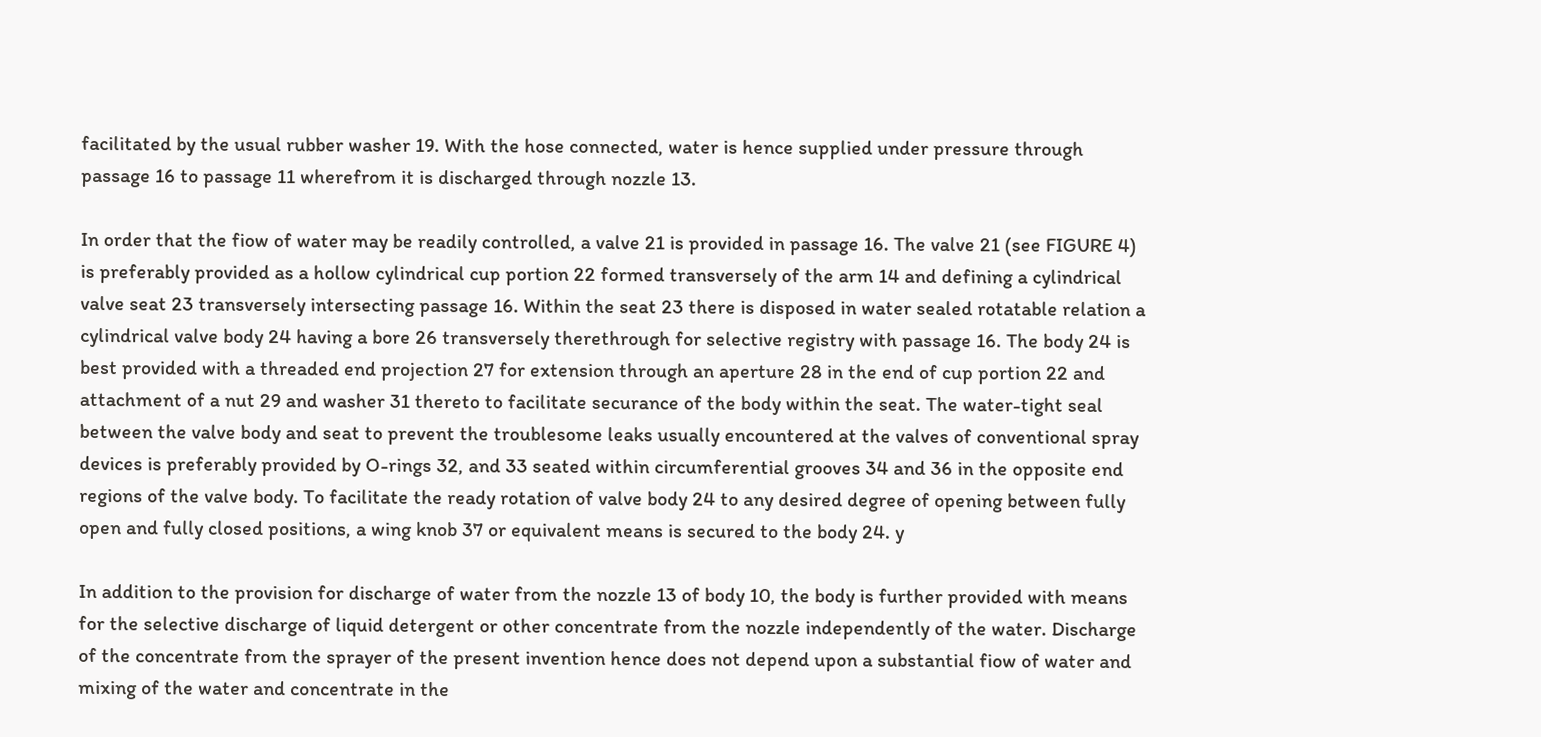facilitated by the usual rubber washer 19. With the hose connected, water is hence supplied under pressure through passage 16 to passage 11 wherefrom it is discharged through nozzle 13.

In order that the fiow of water may be readily controlled, a valve 21 is provided in passage 16. The valve 21 (see FIGURE 4) is preferably provided as a hollow cylindrical cup portion 22 formed transversely of the arm 14 and defining a cylindrical valve seat 23 transversely intersecting passage 16. Within the seat 23 there is disposed in water sealed rotatable relation a cylindrical valve body 24 having a bore 26 transversely therethrough for selective registry with passage 16. The body 24 is best provided with a threaded end projection 27 for extension through an aperture 28 in the end of cup portion 22 and attachment of a nut 29 and washer 31 thereto to facilitate securance of the body within the seat. The water-tight seal between the valve body and seat to prevent the troublesome leaks usually encountered at the valves of conventional spray devices is preferably provided by O-rings 32, and 33 seated within circumferential grooves 34 and 36 in the opposite end regions of the valve body. To facilitate the ready rotation of valve body 24 to any desired degree of opening between fully open and fully closed positions, a wing knob 37 or equivalent means is secured to the body 24. y

In addition to the provision for discharge of water from the nozzle 13 of body 10, the body is further provided with means for the selective discharge of liquid detergent or other concentrate from the nozzle independently of the water. Discharge of the concentrate from the sprayer of the present invention hence does not depend upon a substantial fiow of water and mixing of the water and concentrate in the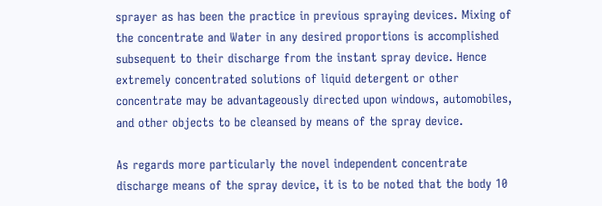sprayer as has been the practice in previous spraying devices. Mixing of the concentrate and Water in any desired proportions is accomplished subsequent to their discharge from the instant spray device. Hence extremely concentrated solutions of liquid detergent or other concentrate may be advantageously directed upon windows, automobiles, and other objects to be cleansed by means of the spray device.

As regards more particularly the novel independent concentrate discharge means of the spray device, it is to be noted that the body 10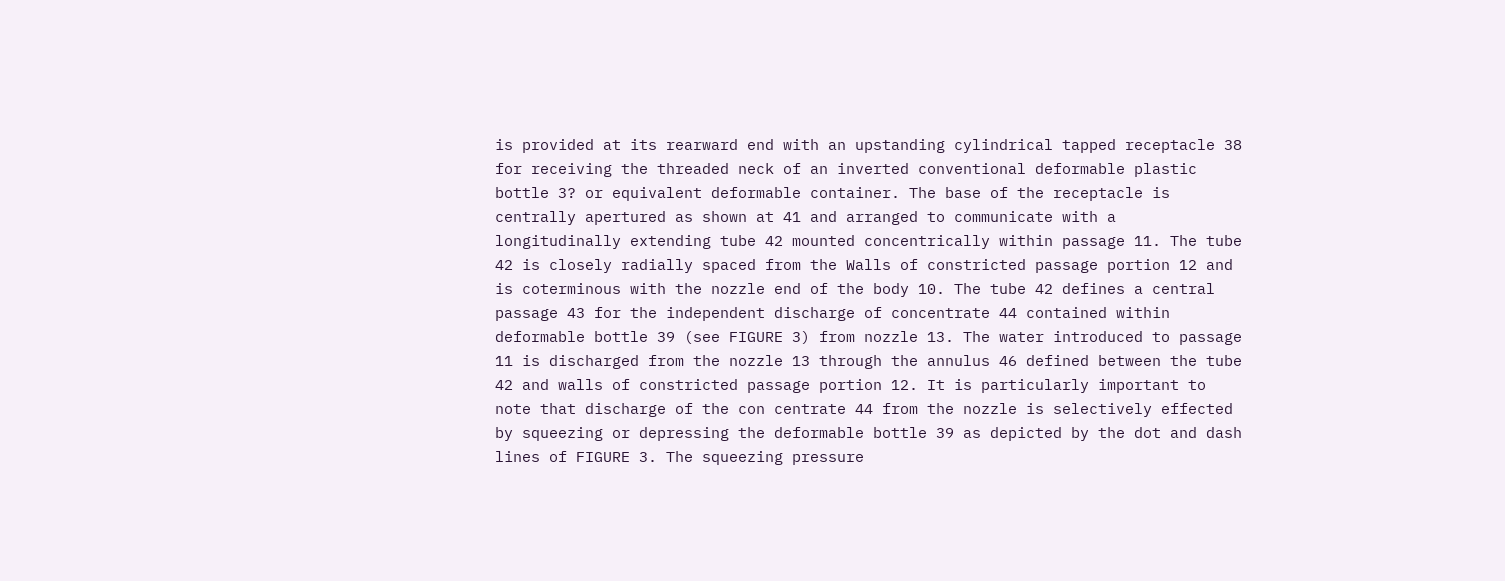is provided at its rearward end with an upstanding cylindrical tapped receptacle 38 for receiving the threaded neck of an inverted conventional deformable plastic bottle 3? or equivalent deformable container. The base of the receptacle is centrally apertured as shown at 41 and arranged to communicate with a longitudinally extending tube 42 mounted concentrically within passage 11. The tube 42 is closely radially spaced from the Walls of constricted passage portion 12 and is coterminous with the nozzle end of the body 10. The tube 42 defines a central passage 43 for the independent discharge of concentrate 44 contained within deformable bottle 39 (see FIGURE 3) from nozzle 13. The water introduced to passage 11 is discharged from the nozzle 13 through the annulus 46 defined between the tube 42 and walls of constricted passage portion 12. It is particularly important to note that discharge of the con centrate 44 from the nozzle is selectively effected by squeezing or depressing the deformable bottle 39 as depicted by the dot and dash lines of FIGURE 3. The squeezing pressure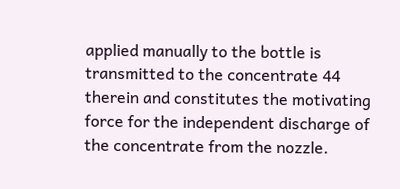applied manually to the bottle is transmitted to the concentrate 44 therein and constitutes the motivating force for the independent discharge of the concentrate from the nozzle.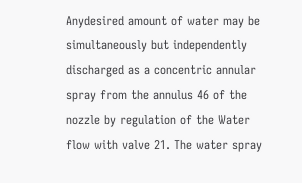Anydesired amount of water may be simultaneously but independently discharged as a concentric annular spray from the annulus 46 of the nozzle by regulation of the Water flow with valve 21. The water spray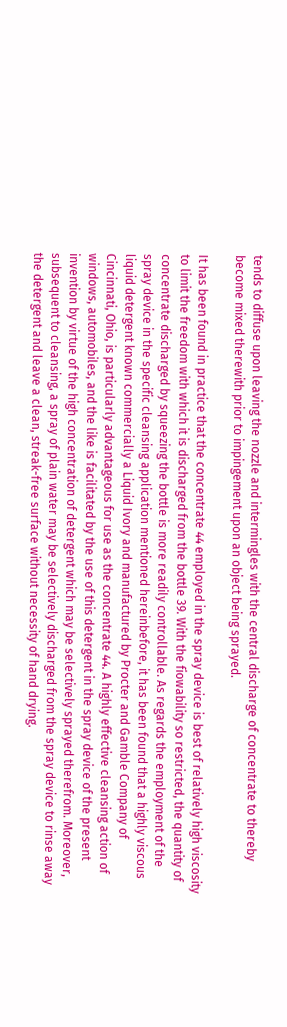tends to diffuse upon leaving the nozzle and intermingles with the central discharge of concentrate to thereby become mixed therewith prior to impingement upon an object being sprayed.

It has been found in practice that the concentrate 44 employed in the spray device is best of relatively high viscosity to limit the freedom with which it is discharged from the bottle 39. With the fiowability so restricted, the quantity of concentrate discharged by squeezing the bottle is more readily controllable. As regards the employment of the spray device in the specific cleansing application mentioned hereinbefore, it has been found that a highly viscous liquid detergent known commercially a Liquid Ivory and manufactured by Procter and Gamble Company of Cincinnati, Ohio, is particularly advantageous for use as the concentrate 44. A highly effective cleansing action of windows, automobiles, and the like is facilitated by the use of this detergent in the spray device of the present invention by virtue of the high concentration of detergent which may be selectively sprayed therefrom. Moreover, subsequent to cleansing, a spray of plain water may be selectively discharged from the spray device to rinse away the detergent and leave a clean, streak-free surface without necessity of hand drying.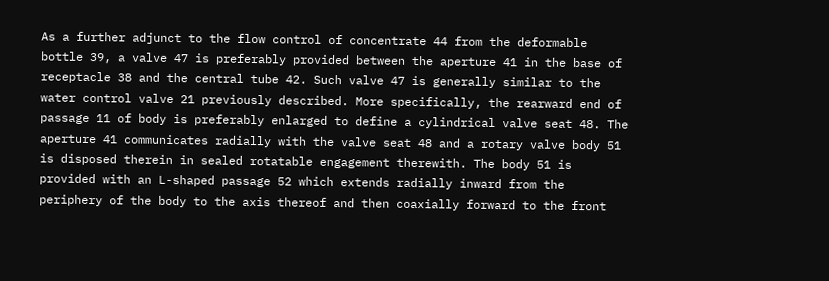As a further adjunct to the flow control of concentrate 44 from the deformable bottle 39, a valve 47 is preferably provided between the aperture 41 in the base of receptacle 38 and the central tube 42. Such valve 47 is generally similar to the water control valve 21 previously described. More specifically, the rearward end of passage 11 of body is preferably enlarged to define a cylindrical valve seat 48. The aperture 41 communicates radially with the valve seat 48 and a rotary valve body 51 is disposed therein in sealed rotatable engagement therewith. The body 51 is provided with an L-shaped passage 52 which extends radially inward from the periphery of the body to the axis thereof and then coaxially forward to the front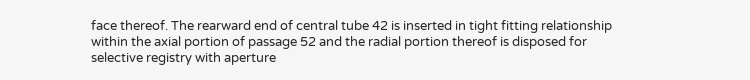face thereof. The rearward end of central tube 42 is inserted in tight fitting relationship within the axial portion of passage 52 and the radial portion thereof is disposed for selective registry with aperture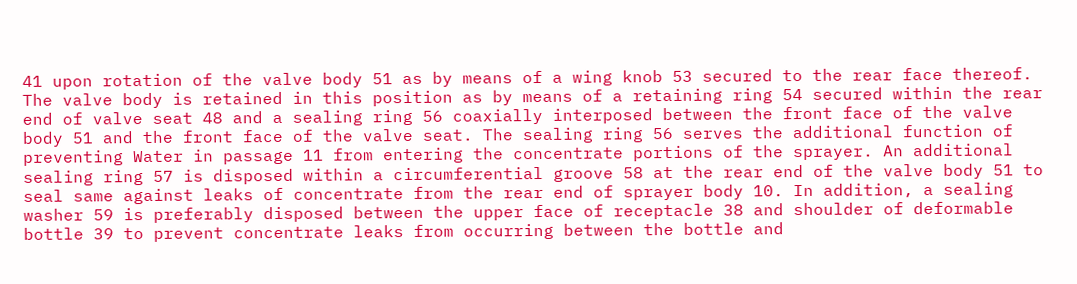41 upon rotation of the valve body 51 as by means of a wing knob 53 secured to the rear face thereof. The valve body is retained in this position as by means of a retaining ring 54 secured within the rear end of valve seat 48 and a sealing ring 56 coaxially interposed between the front face of the valve body 51 and the front face of the valve seat. The sealing ring 56 serves the additional function of preventing Water in passage 11 from entering the concentrate portions of the sprayer. An additional sealing ring 57 is disposed within a circumferential groove 58 at the rear end of the valve body 51 to seal same against leaks of concentrate from the rear end of sprayer body 10. In addition, a sealing washer 59 is preferably disposed between the upper face of receptacle 38 and shoulder of deformable bottle 39 to prevent concentrate leaks from occurring between the bottle and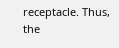receptacle. Thus, the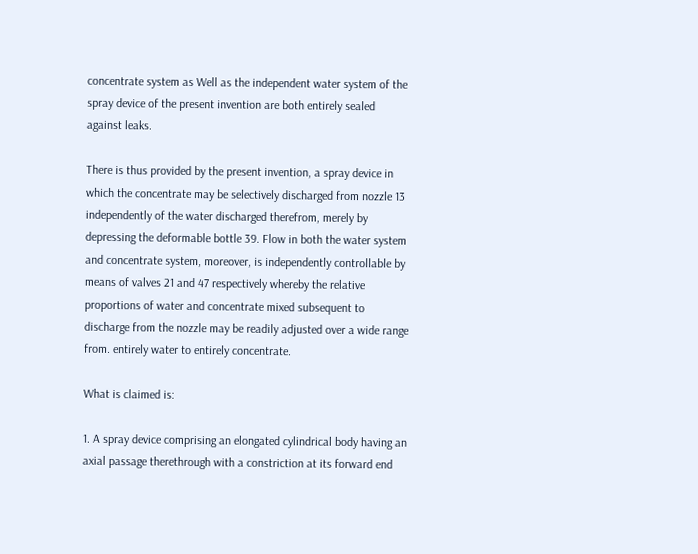concentrate system as Well as the independent water system of the spray device of the present invention are both entirely sealed against leaks.

There is thus provided by the present invention, a spray device in which the concentrate may be selectively discharged from nozzle 13 independently of the water discharged therefrom, merely by depressing the deformable bottle 39. Flow in both the water system and concentrate system, moreover, is independently controllable by means of valves 21 and 47 respectively whereby the relative proportions of water and concentrate mixed subsequent to discharge from the nozzle may be readily adjusted over a wide range from. entirely water to entirely concentrate.

What is claimed is:

1. A spray device comprising an elongated cylindrical body having an axial passage therethrough with a constriction at its forward end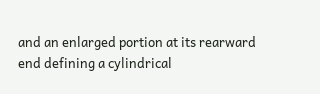and an enlarged portion at its rearward end defining a cylindrical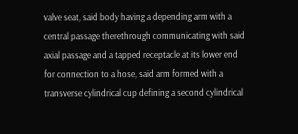valve seat, said body having a depending arm with a central passage therethrough communicating with said axial passage and a tapped receptacle at its lower end for connection to a hose, said arm formed with a transverse cylindrical cup defining a second cylindrical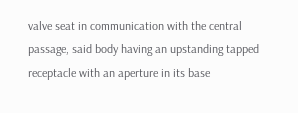valve seat in communication with the central passage, said body having an upstanding tapped receptacle with an aperture in its base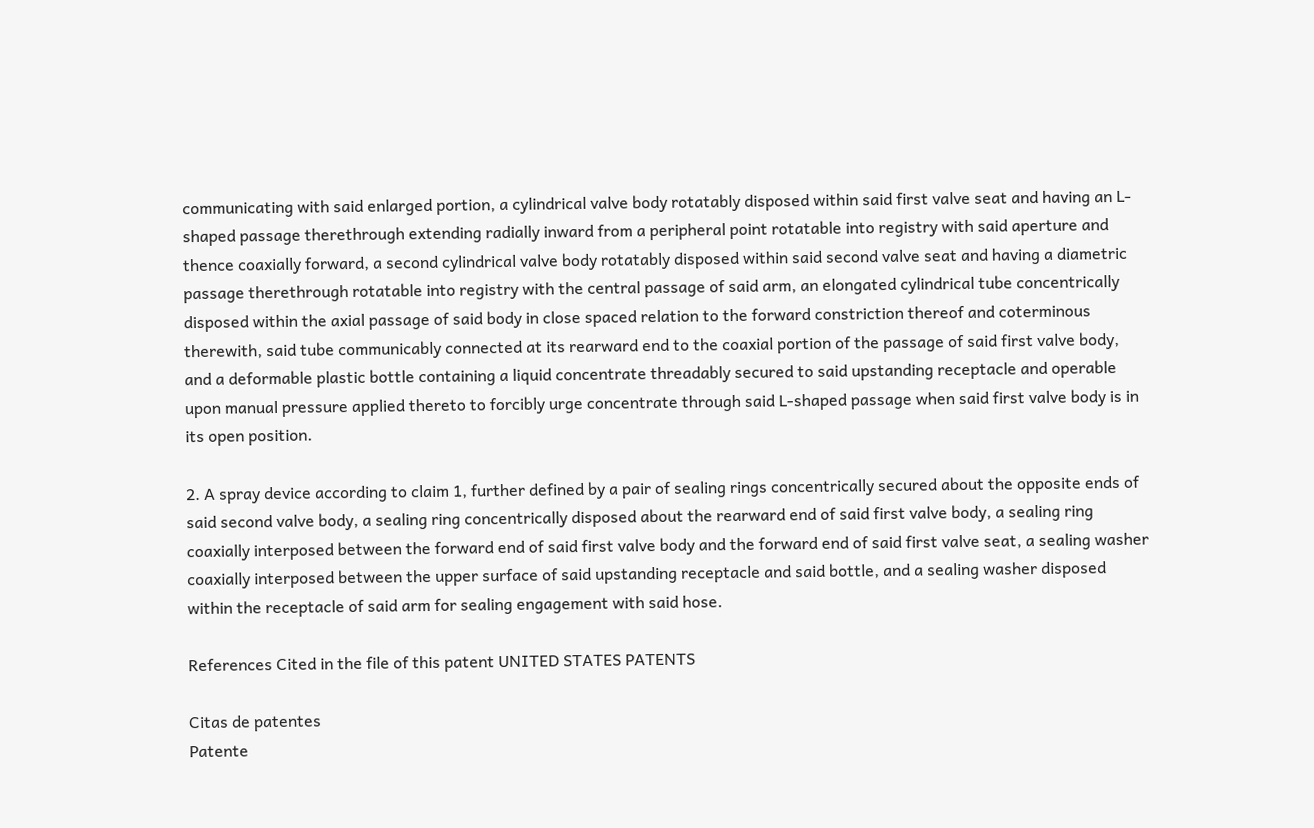communicating with said enlarged portion, a cylindrical valve body rotatably disposed within said first valve seat and having an L-shaped passage therethrough extending radially inward from a peripheral point rotatable into registry with said aperture and thence coaxially forward, a second cylindrical valve body rotatably disposed within said second valve seat and having a diametric passage therethrough rotatable into registry with the central passage of said arm, an elongated cylindrical tube concentrically disposed within the axial passage of said body in close spaced relation to the forward constriction thereof and coterminous therewith, said tube communicably connected at its rearward end to the coaxial portion of the passage of said first valve body, and a deformable plastic bottle containing a liquid concentrate threadably secured to said upstanding receptacle and operable upon manual pressure applied thereto to forcibly urge concentrate through said L-shaped passage when said first valve body is in its open position.

2. A spray device according to claim 1, further defined by a pair of sealing rings concentrically secured about the opposite ends of said second valve body, a sealing ring concentrically disposed about the rearward end of said first valve body, a sealing ring coaxially interposed between the forward end of said first valve body and the forward end of said first valve seat, a sealing washer coaxially interposed between the upper surface of said upstanding receptacle and said bottle, and a sealing washer disposed within the receptacle of said arm for sealing engagement with said hose.

References Cited in the file of this patent UNITED STATES PATENTS

Citas de patentes
Patente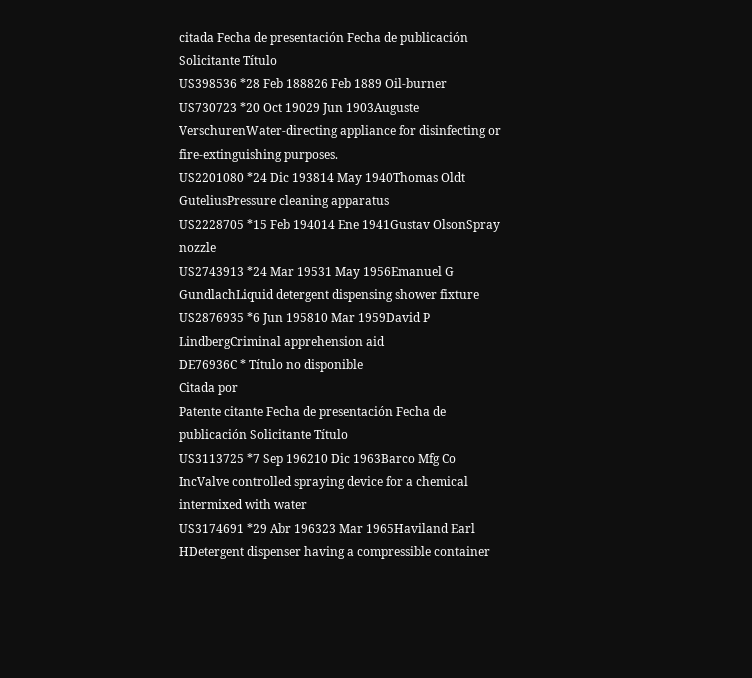citada Fecha de presentación Fecha de publicación Solicitante Título
US398536 *28 Feb 188826 Feb 1889 Oil-burner
US730723 *20 Oct 19029 Jun 1903Auguste VerschurenWater-directing appliance for disinfecting or fire-extinguishing purposes.
US2201080 *24 Dic 193814 May 1940Thomas Oldt GuteliusPressure cleaning apparatus
US2228705 *15 Feb 194014 Ene 1941Gustav OlsonSpray nozzle
US2743913 *24 Mar 19531 May 1956Emanuel G GundlachLiquid detergent dispensing shower fixture
US2876935 *6 Jun 195810 Mar 1959David P LindbergCriminal apprehension aid
DE76936C * Título no disponible
Citada por
Patente citante Fecha de presentación Fecha de publicación Solicitante Título
US3113725 *7 Sep 196210 Dic 1963Barco Mfg Co IncValve controlled spraying device for a chemical intermixed with water
US3174691 *29 Abr 196323 Mar 1965Haviland Earl HDetergent dispenser having a compressible container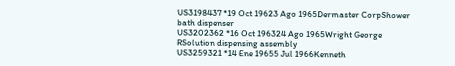US3198437 *19 Oct 19623 Ago 1965Dermaster CorpShower bath dispenser
US3202362 *16 Oct 196324 Ago 1965Wright George RSolution dispensing assembly
US3259321 *14 Ene 19655 Jul 1966Kenneth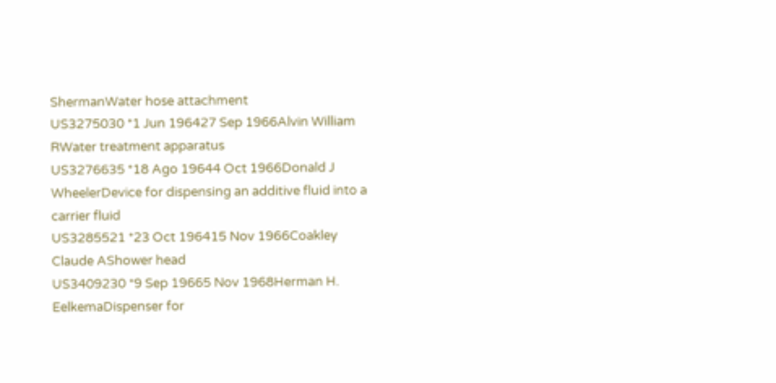ShermanWater hose attachment
US3275030 *1 Jun 196427 Sep 1966Alvin William RWater treatment apparatus
US3276635 *18 Ago 19644 Oct 1966Donald J WheelerDevice for dispensing an additive fluid into a carrier fluid
US3285521 *23 Oct 196415 Nov 1966Coakley Claude AShower head
US3409230 *9 Sep 19665 Nov 1968Herman H. EelkemaDispenser for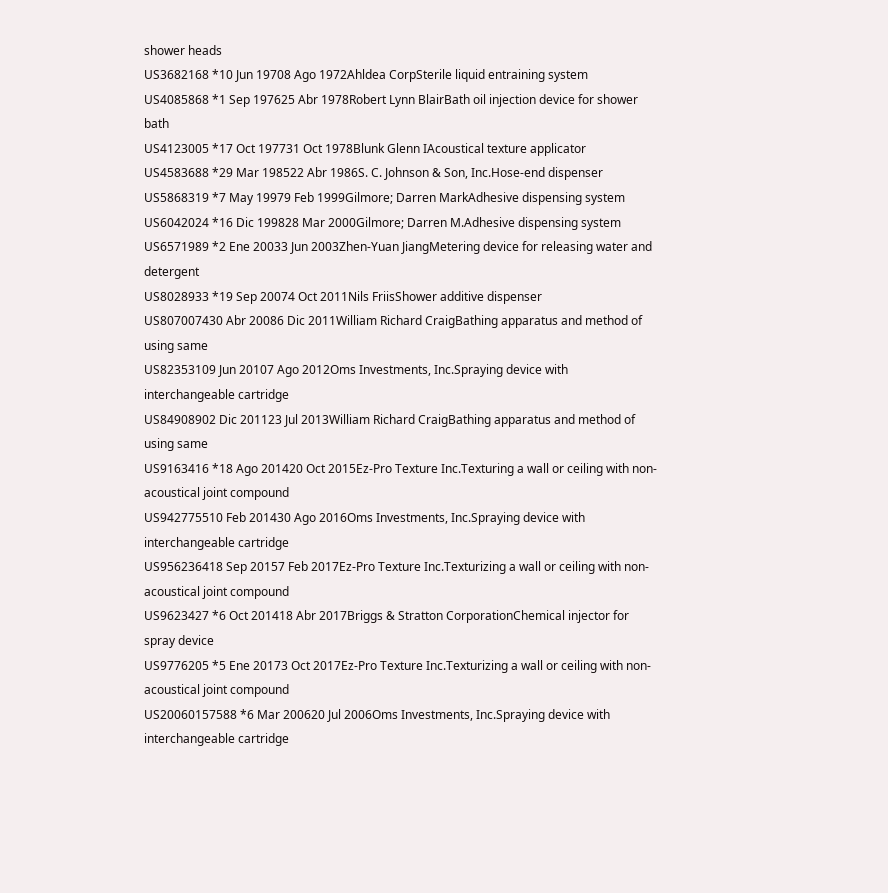shower heads
US3682168 *10 Jun 19708 Ago 1972Ahldea CorpSterile liquid entraining system
US4085868 *1 Sep 197625 Abr 1978Robert Lynn BlairBath oil injection device for shower bath
US4123005 *17 Oct 197731 Oct 1978Blunk Glenn IAcoustical texture applicator
US4583688 *29 Mar 198522 Abr 1986S. C. Johnson & Son, Inc.Hose-end dispenser
US5868319 *7 May 19979 Feb 1999Gilmore; Darren MarkAdhesive dispensing system
US6042024 *16 Dic 199828 Mar 2000Gilmore; Darren M.Adhesive dispensing system
US6571989 *2 Ene 20033 Jun 2003Zhen-Yuan JiangMetering device for releasing water and detergent
US8028933 *19 Sep 20074 Oct 2011Nils FriisShower additive dispenser
US807007430 Abr 20086 Dic 2011William Richard CraigBathing apparatus and method of using same
US82353109 Jun 20107 Ago 2012Oms Investments, Inc.Spraying device with interchangeable cartridge
US84908902 Dic 201123 Jul 2013William Richard CraigBathing apparatus and method of using same
US9163416 *18 Ago 201420 Oct 2015Ez-Pro Texture Inc.Texturing a wall or ceiling with non-acoustical joint compound
US942775510 Feb 201430 Ago 2016Oms Investments, Inc.Spraying device with interchangeable cartridge
US956236418 Sep 20157 Feb 2017Ez-Pro Texture Inc.Texturizing a wall or ceiling with non-acoustical joint compound
US9623427 *6 Oct 201418 Abr 2017Briggs & Stratton CorporationChemical injector for spray device
US9776205 *5 Ene 20173 Oct 2017Ez-Pro Texture Inc.Texturizing a wall or ceiling with non-acoustical joint compound
US20060157588 *6 Mar 200620 Jul 2006Oms Investments, Inc.Spraying device with interchangeable cartridge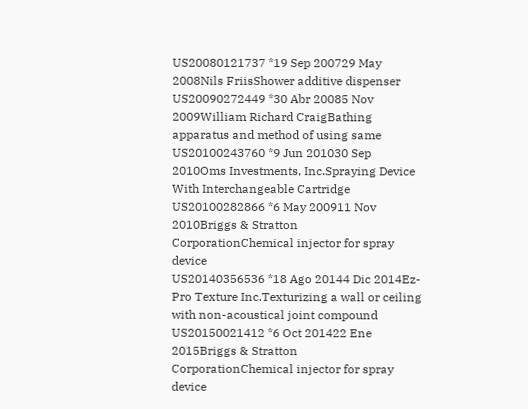US20080121737 *19 Sep 200729 May 2008Nils FriisShower additive dispenser
US20090272449 *30 Abr 20085 Nov 2009William Richard CraigBathing apparatus and method of using same
US20100243760 *9 Jun 201030 Sep 2010Oms Investments, Inc.Spraying Device With Interchangeable Cartridge
US20100282866 *6 May 200911 Nov 2010Briggs & Stratton CorporationChemical injector for spray device
US20140356536 *18 Ago 20144 Dic 2014Ez-Pro Texture Inc.Texturizing a wall or ceiling with non-acoustical joint compound
US20150021412 *6 Oct 201422 Ene 2015Briggs & Stratton CorporationChemical injector for spray device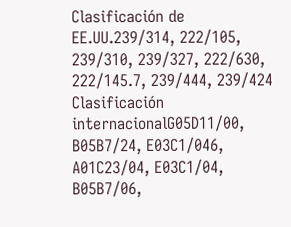Clasificación de EE.UU.239/314, 222/105, 239/310, 239/327, 222/630, 222/145.7, 239/444, 239/424
Clasificación internacionalG05D11/00, B05B7/24, E03C1/046, A01C23/04, E03C1/04, B05B7/06,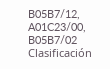B05B7/12, A01C23/00, B05B7/02
Clasificación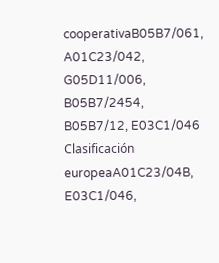cooperativaB05B7/061, A01C23/042, G05D11/006, B05B7/2454, B05B7/12, E03C1/046
Clasificación europeaA01C23/04B, E03C1/046,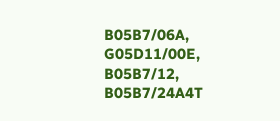B05B7/06A, G05D11/00E, B05B7/12, B05B7/24A4T